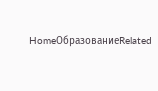HomeОбразованиеRelated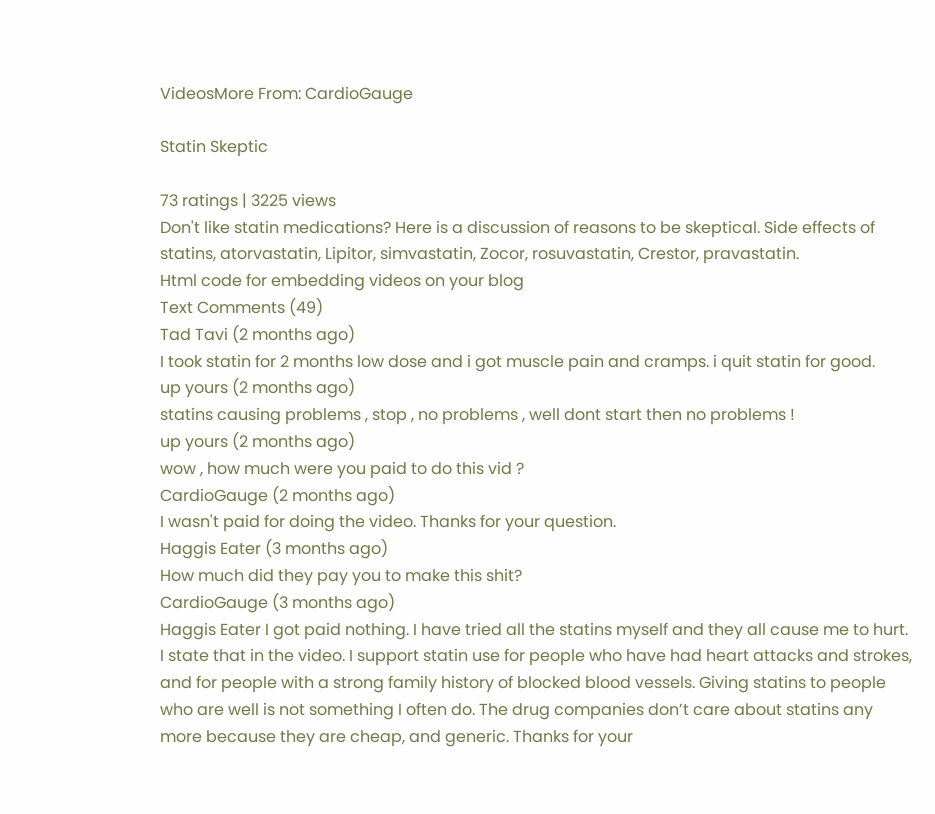VideosMore From: CardioGauge

Statin Skeptic

73 ratings | 3225 views
Don't like statin medications? Here is a discussion of reasons to be skeptical. Side effects of statins, atorvastatin, Lipitor, simvastatin, Zocor, rosuvastatin, Crestor, pravastatin.
Html code for embedding videos on your blog
Text Comments (49)
Tad Tavi (2 months ago)
I took statin for 2 months low dose and i got muscle pain and cramps. i quit statin for good.
up yours (2 months ago)
statins causing problems , stop , no problems , well dont start then no problems !
up yours (2 months ago)
wow , how much were you paid to do this vid ?
CardioGauge (2 months ago)
I wasn't paid for doing the video. Thanks for your question.
Haggis Eater (3 months ago)
How much did they pay you to make this shit?
CardioGauge (3 months ago)
Haggis Eater I got paid nothing. I have tried all the statins myself and they all cause me to hurt. I state that in the video. I support statin use for people who have had heart attacks and strokes, and for people with a strong family history of blocked blood vessels. Giving statins to people who are well is not something I often do. The drug companies don’t care about statins any more because they are cheap, and generic. Thanks for your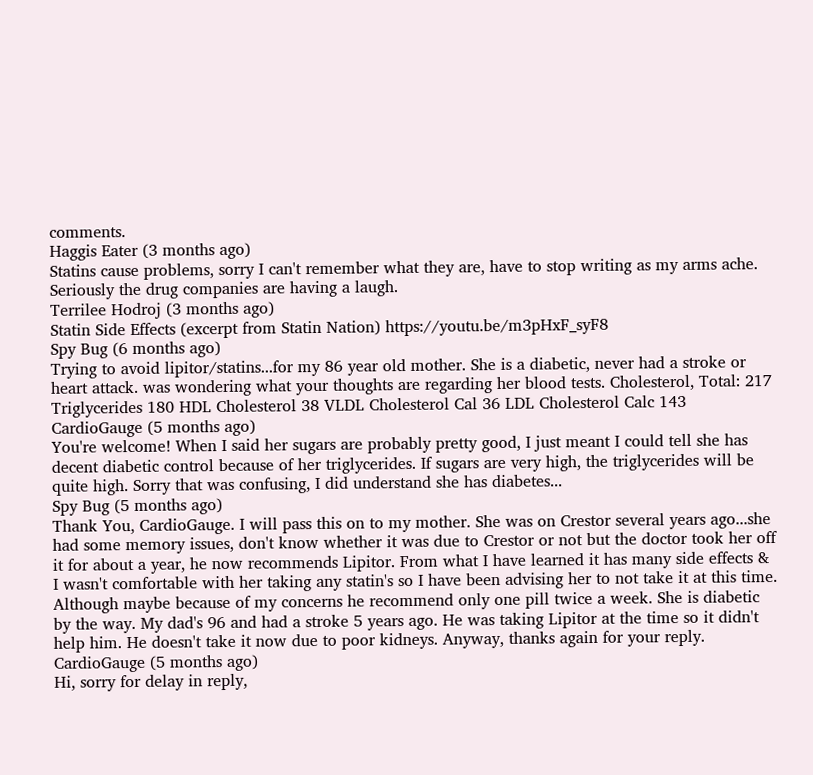comments.
Haggis Eater (3 months ago)
Statins cause problems, sorry I can't remember what they are, have to stop writing as my arms ache. Seriously the drug companies are having a laugh.
Terrilee Hodroj (3 months ago)
Statin Side Effects (excerpt from Statin Nation) https://youtu.be/m3pHxF_syF8
Spy Bug (6 months ago)
Trying to avoid lipitor/statins...for my 86 year old mother. She is a diabetic, never had a stroke or heart attack. was wondering what your thoughts are regarding her blood tests. Cholesterol, Total: 217 Triglycerides 180 HDL Cholesterol 38 VLDL Cholesterol Cal 36 LDL Cholesterol Calc 143
CardioGauge (5 months ago)
You're welcome! When I said her sugars are probably pretty good, I just meant I could tell she has decent diabetic control because of her triglycerides. If sugars are very high, the triglycerides will be quite high. Sorry that was confusing, I did understand she has diabetes...
Spy Bug (5 months ago)
Thank You, CardioGauge. I will pass this on to my mother. She was on Crestor several years ago...she had some memory issues, don't know whether it was due to Crestor or not but the doctor took her off it for about a year, he now recommends Lipitor. From what I have learned it has many side effects & I wasn't comfortable with her taking any statin's so I have been advising her to not take it at this time. Although maybe because of my concerns he recommend only one pill twice a week. She is diabetic by the way. My dad's 96 and had a stroke 5 years ago. He was taking Lipitor at the time so it didn't help him. He doesn't take it now due to poor kidneys. Anyway, thanks again for your reply.
CardioGauge (5 months ago)
Hi, sorry for delay in reply,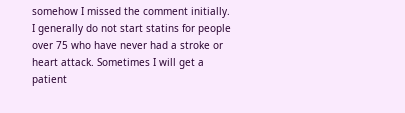somehow I missed the comment initially. I generally do not start statins for people over 75 who have never had a stroke or heart attack. Sometimes I will get a patient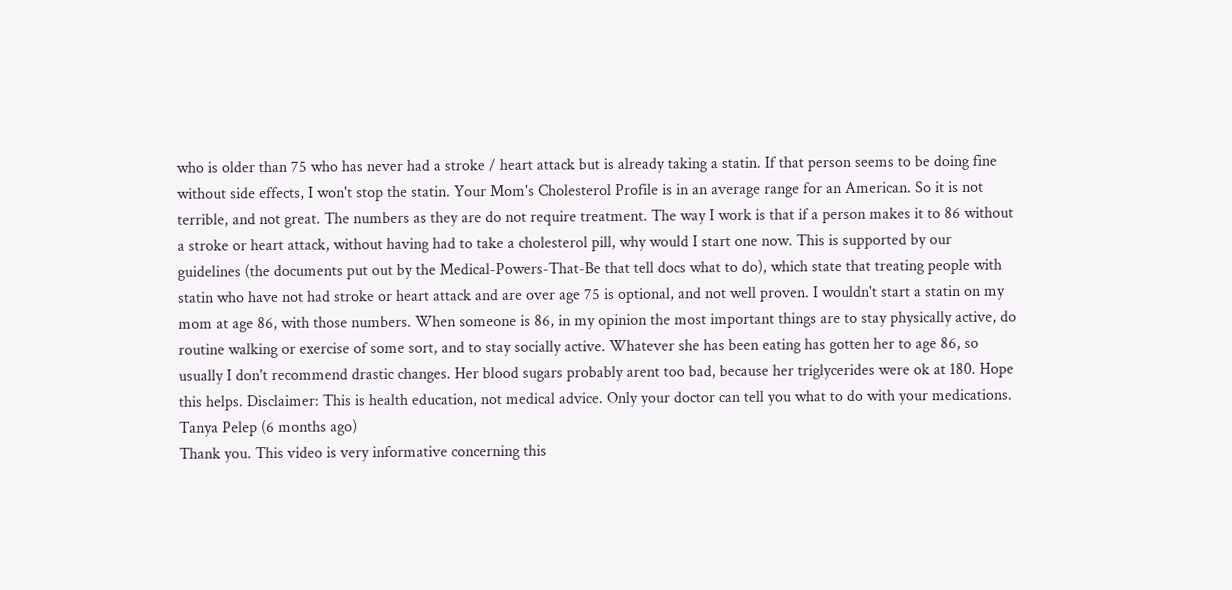who is older than 75 who has never had a stroke / heart attack but is already taking a statin. If that person seems to be doing fine without side effects, I won't stop the statin. Your Mom's Cholesterol Profile is in an average range for an American. So it is not terrible, and not great. The numbers as they are do not require treatment. The way I work is that if a person makes it to 86 without a stroke or heart attack, without having had to take a cholesterol pill, why would I start one now. This is supported by our guidelines (the documents put out by the Medical-Powers-That-Be that tell docs what to do), which state that treating people with statin who have not had stroke or heart attack and are over age 75 is optional, and not well proven. I wouldn't start a statin on my mom at age 86, with those numbers. When someone is 86, in my opinion the most important things are to stay physically active, do routine walking or exercise of some sort, and to stay socially active. Whatever she has been eating has gotten her to age 86, so usually I don't recommend drastic changes. Her blood sugars probably arent too bad, because her triglycerides were ok at 180. Hope this helps. Disclaimer: This is health education, not medical advice. Only your doctor can tell you what to do with your medications.
Tanya Pelep (6 months ago)
Thank you. This video is very informative concerning this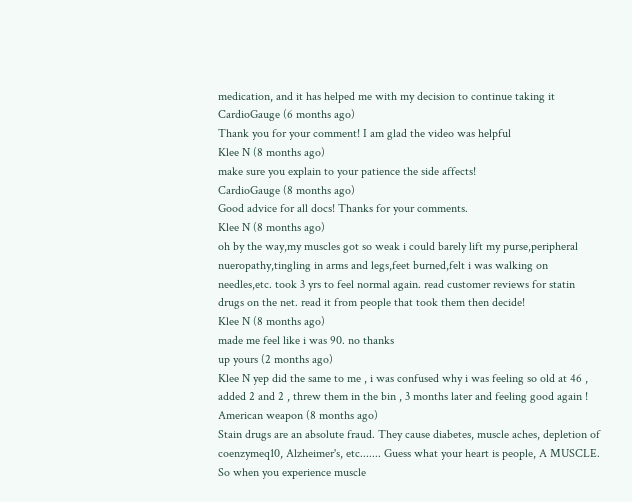medication, and it has helped me with my decision to continue taking it
CardioGauge (6 months ago)
Thank you for your comment! I am glad the video was helpful
Klee N (8 months ago)
make sure you explain to your patience the side affects!
CardioGauge (8 months ago)
Good advice for all docs! Thanks for your comments.
Klee N (8 months ago)
oh by the way,my muscles got so weak i could barely lift my purse,peripheral nueropathy,tingling in arms and legs,feet burned,felt i was walking on needles,etc. took 3 yrs to feel normal again. read customer reviews for statin drugs on the net. read it from people that took them then decide!
Klee N (8 months ago)
made me feel like i was 90. no thanks
up yours (2 months ago)
Klee N yep did the same to me , i was confused why i was feeling so old at 46 , added 2 and 2 , threw them in the bin , 3 months later and feeling good again !
American weapon (8 months ago)
Stain drugs are an absolute fraud. They cause diabetes, muscle aches, depletion of coenzymeq10, Alzheimer's, etc....... Guess what your heart is people, A MUSCLE. So when you experience muscle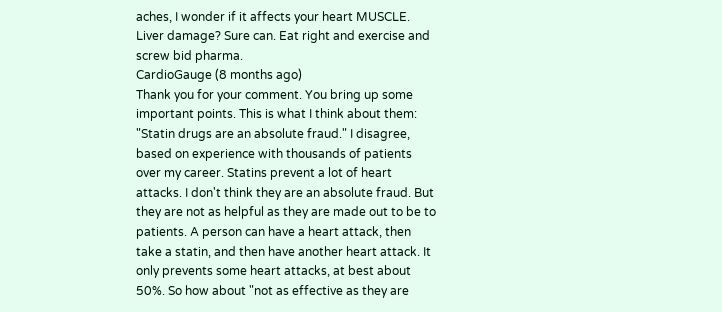aches, I wonder if it affects your heart MUSCLE. Liver damage? Sure can. Eat right and exercise and screw bid pharma.
CardioGauge (8 months ago)
Thank you for your comment. You bring up some important points. This is what I think about them: "Statin drugs are an absolute fraud." I disagree, based on experience with thousands of patients over my career. Statins prevent a lot of heart attacks. I don't think they are an absolute fraud. But they are not as helpful as they are made out to be to patients. A person can have a heart attack, then take a statin, and then have another heart attack. It only prevents some heart attacks, at best about 50%. So how about "not as effective as they are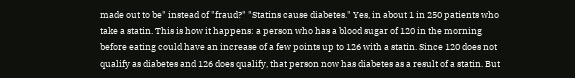made out to be" instead of "fraud?" "Statins cause diabetes." Yes, in about 1 in 250 patients who take a statin. This is how it happens: a person who has a blood sugar of 120 in the morning before eating could have an increase of a few points up to 126 with a statin. Since 120 does not qualify as diabetes and 126 does qualify, that person now has diabetes as a result of a statin. But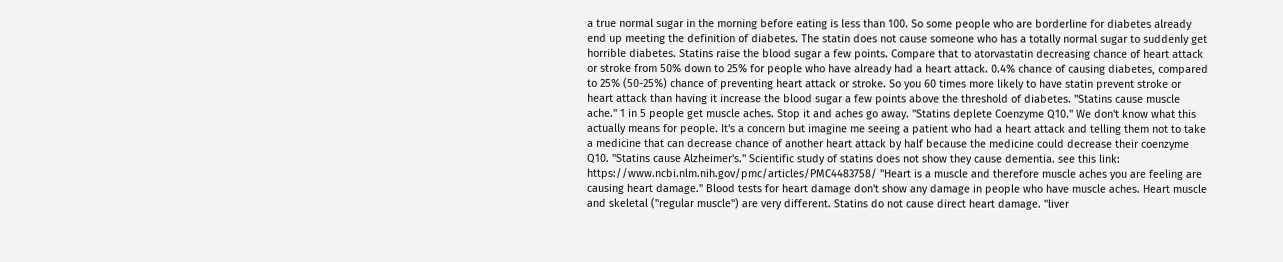a true normal sugar in the morning before eating is less than 100. So some people who are borderline for diabetes already end up meeting the definition of diabetes. The statin does not cause someone who has a totally normal sugar to suddenly get horrible diabetes. Statins raise the blood sugar a few points. Compare that to atorvastatin decreasing chance of heart attack or stroke from 50% down to 25% for people who have already had a heart attack. 0.4% chance of causing diabetes, compared to 25% (50-25%) chance of preventing heart attack or stroke. So you 60 times more likely to have statin prevent stroke or heart attack than having it increase the blood sugar a few points above the threshold of diabetes. "Statins cause muscle ache." 1 in 5 people get muscle aches. Stop it and aches go away. "Statins deplete Coenzyme Q10." We don't know what this actually means for people. It's a concern but imagine me seeing a patient who had a heart attack and telling them not to take a medicine that can decrease chance of another heart attack by half because the medicine could decrease their coenzyme Q10. "Statins cause Alzheimer's." Scientific study of statins does not show they cause dementia. see this link: https://www.ncbi.nlm.nih.gov/pmc/articles/PMC4483758/ "Heart is a muscle and therefore muscle aches you are feeling are causing heart damage." Blood tests for heart damage don't show any damage in people who have muscle aches. Heart muscle and skeletal ("regular muscle") are very different. Statins do not cause direct heart damage. "liver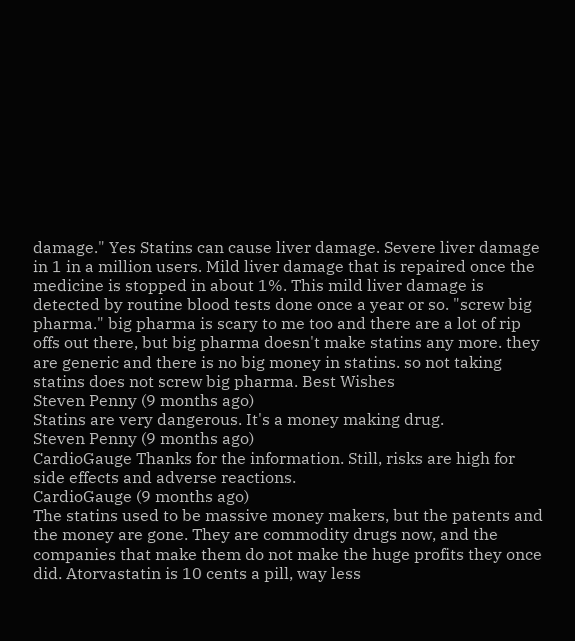damage." Yes Statins can cause liver damage. Severe liver damage in 1 in a million users. Mild liver damage that is repaired once the medicine is stopped in about 1%. This mild liver damage is detected by routine blood tests done once a year or so. "screw big pharma." big pharma is scary to me too and there are a lot of rip offs out there, but big pharma doesn't make statins any more. they are generic and there is no big money in statins. so not taking statins does not screw big pharma. Best Wishes
Steven Penny (9 months ago)
Statins are very dangerous. It's a money making drug.
Steven Penny (9 months ago)
CardioGauge Thanks for the information. Still, risks are high for side effects and adverse reactions.
CardioGauge (9 months ago)
The statins used to be massive money makers, but the patents and the money are gone. They are commodity drugs now, and the companies that make them do not make the huge profits they once did. Atorvastatin is 10 cents a pill, way less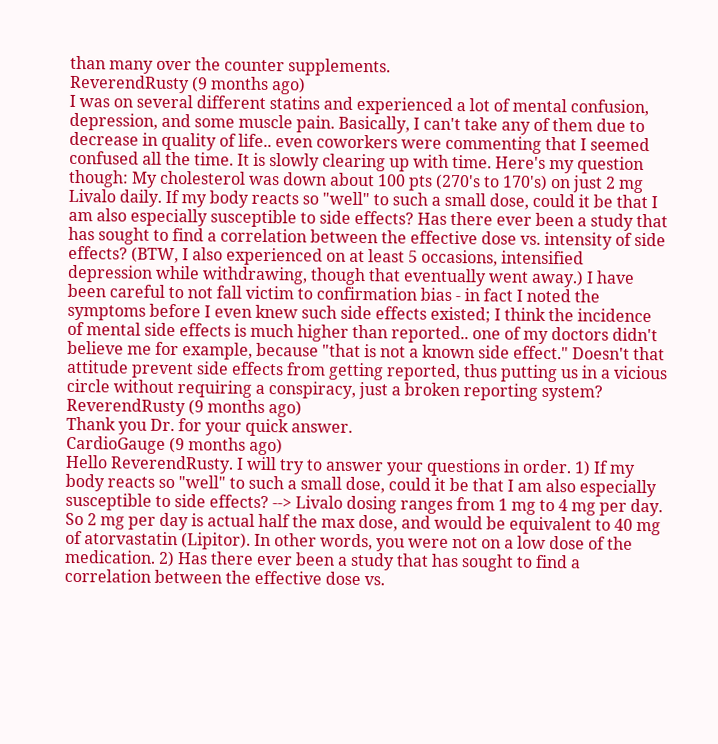than many over the counter supplements.
ReverendRusty (9 months ago)
I was on several different statins and experienced a lot of mental confusion, depression, and some muscle pain. Basically, I can't take any of them due to decrease in quality of life.. even coworkers were commenting that I seemed confused all the time. It is slowly clearing up with time. Here's my question though: My cholesterol was down about 100 pts (270's to 170's) on just 2 mg Livalo daily. If my body reacts so "well" to such a small dose, could it be that I am also especially susceptible to side effects? Has there ever been a study that has sought to find a correlation between the effective dose vs. intensity of side effects? (BTW, I also experienced on at least 5 occasions, intensified depression while withdrawing, though that eventually went away.) I have been careful to not fall victim to confirmation bias - in fact I noted the symptoms before I even knew such side effects existed; I think the incidence of mental side effects is much higher than reported.. one of my doctors didn't believe me for example, because "that is not a known side effect." Doesn't that attitude prevent side effects from getting reported, thus putting us in a vicious circle without requiring a conspiracy, just a broken reporting system?
ReverendRusty (9 months ago)
Thank you Dr. for your quick answer.
CardioGauge (9 months ago)
Hello ReverendRusty. I will try to answer your questions in order. 1) If my body reacts so "well" to such a small dose, could it be that I am also especially susceptible to side effects? --> Livalo dosing ranges from 1 mg to 4 mg per day. So 2 mg per day is actual half the max dose, and would be equivalent to 40 mg of atorvastatin (Lipitor). In other words, you were not on a low dose of the medication. 2) Has there ever been a study that has sought to find a correlation between the effective dose vs.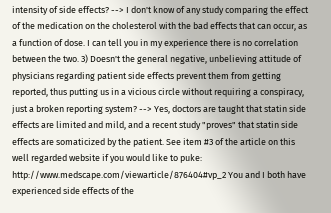intensity of side effects? --> I don't know of any study comparing the effect of the medication on the cholesterol with the bad effects that can occur, as a function of dose. I can tell you in my experience there is no correlation between the two. 3) Doesn't the general negative, unbelieving attitude of physicians regarding patient side effects prevent them from getting reported, thus putting us in a vicious circle without requiring a conspiracy, just a broken reporting system? --> Yes, doctors are taught that statin side effects are limited and mild, and a recent study "proves" that statin side effects are somaticized by the patient. See item #3 of the article on this well regarded website if you would like to puke: http://www.medscape.com/viewarticle/876404#vp_2 You and I both have experienced side effects of the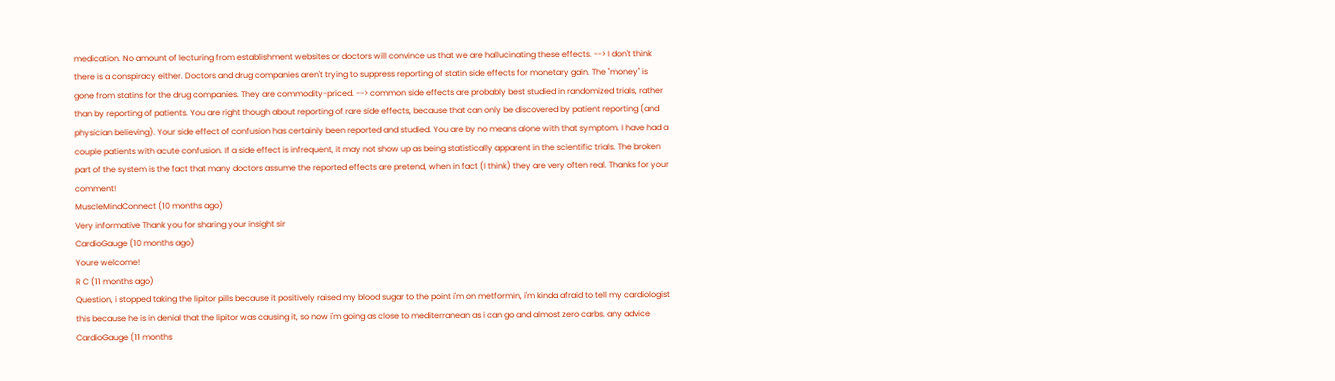medication. No amount of lecturing from establishment websites or doctors will convince us that we are hallucinating these effects. --> I don't think there is a conspiracy either. Doctors and drug companies aren't trying to suppress reporting of statin side effects for monetary gain. The "money" is gone from statins for the drug companies. They are commodity-priced. --> common side effects are probably best studied in randomized trials, rather than by reporting of patients. You are right though about reporting of rare side effects, because that can only be discovered by patient reporting (and physician believing). Your side effect of confusion has certainly been reported and studied. You are by no means alone with that symptom. I have had a couple patients with acute confusion. If a side effect is infrequent, it may not show up as being statistically apparent in the scientific trials. The broken part of the system is the fact that many doctors assume the reported effects are pretend, when in fact (I think) they are very often real. Thanks for your comment!
MuscleMindConnect (10 months ago)
Very informative Thank you for sharing your insight sir
CardioGauge (10 months ago)
Youre welcome!
R C (11 months ago)
Question, i stopped taking the lipitor pills because it positively raised my blood sugar to the point i'm on metformin, i'm kinda afraid to tell my cardiologist this because he is in denial that the lipitor was causing it, so now i'm going as close to mediterranean as i can go and almost zero carbs. any advice
CardioGauge (11 months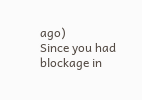ago)
Since you had blockage in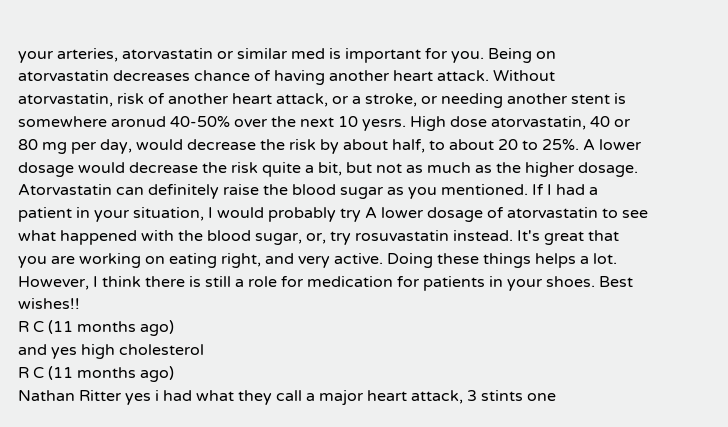your arteries, atorvastatin or similar med is important for you. Being on atorvastatin decreases chance of having another heart attack. Without atorvastatin, risk of another heart attack, or a stroke, or needing another stent is somewhere aronud 40-50% over the next 10 yesrs. High dose atorvastatin, 40 or 80 mg per day, would decrease the risk by about half, to about 20 to 25%. A lower dosage would decrease the risk quite a bit, but not as much as the higher dosage. Atorvastatin can definitely raise the blood sugar as you mentioned. If I had a patient in your situation, I would probably try A lower dosage of atorvastatin to see what happened with the blood sugar, or, try rosuvastatin instead. It's great that you are working on eating right, and very active. Doing these things helps a lot. However, I think there is still a role for medication for patients in your shoes. Best wishes!!
R C (11 months ago)
and yes high cholesterol
R C (11 months ago)
Nathan Ritter yes i had what they call a major heart attack, 3 stints one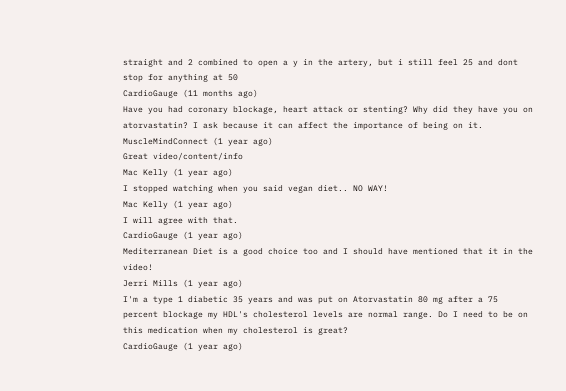straight and 2 combined to open a y in the artery, but i still feel 25 and dont stop for anything at 50
CardioGauge (11 months ago)
Have you had coronary blockage, heart attack or stenting? Why did they have you on atorvastatin? I ask because it can affect the importance of being on it.
MuscleMindConnect (1 year ago)
Great video/content/info
Mac Kelly (1 year ago)
I stopped watching when you said vegan diet.. NO WAY!
Mac Kelly (1 year ago)
I will agree with that.
CardioGauge (1 year ago)
Mediterranean Diet is a good choice too and I should have mentioned that it in the video!
Jerri Mills (1 year ago)
I'm a type 1 diabetic 35 years and was put on Atorvastatin 80 mg after a 75 percent blockage my HDL's cholesterol levels are normal range. Do I need to be on this medication when my cholesterol is great?
CardioGauge (1 year ago)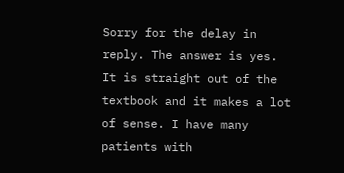Sorry for the delay in reply. The answer is yes. It is straight out of the textbook and it makes a lot of sense. I have many patients with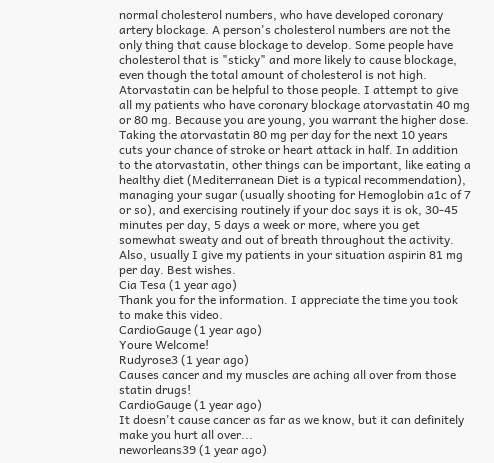normal cholesterol numbers, who have developed coronary artery blockage. A person's cholesterol numbers are not the only thing that cause blockage to develop. Some people have cholesterol that is "sticky" and more likely to cause blockage, even though the total amount of cholesterol is not high. Atorvastatin can be helpful to those people. I attempt to give all my patients who have coronary blockage atorvastatin 40 mg or 80 mg. Because you are young, you warrant the higher dose. Taking the atorvastatin 80 mg per day for the next 10 years cuts your chance of stroke or heart attack in half. In addition to the atorvastatin, other things can be important, like eating a healthy diet (Mediterranean Diet is a typical recommendation), managing your sugar (usually shooting for Hemoglobin a1c of 7 or so), and exercising routinely if your doc says it is ok, 30-45 minutes per day, 5 days a week or more, where you get somewhat sweaty and out of breath throughout the activity. Also, usually I give my patients in your situation aspirin 81 mg per day. Best wishes.
Cia Tesa (1 year ago)
Thank you for the information. I appreciate the time you took to make this video.
CardioGauge (1 year ago)
Youre Welcome!
Rudyrose3 (1 year ago)
Causes cancer and my muscles are aching all over from those statin drugs!
CardioGauge (1 year ago)
It doesn't cause cancer as far as we know, but it can definitely make you hurt all over...
neworleans39 (1 year ago)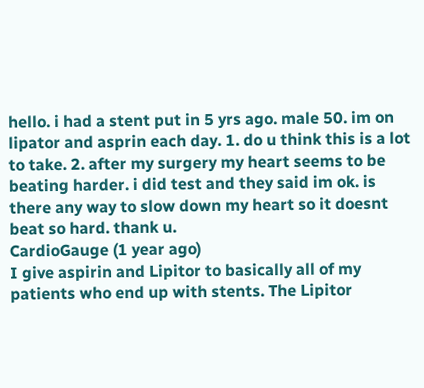hello. i had a stent put in 5 yrs ago. male 50. im on lipator and asprin each day. 1. do u think this is a lot to take. 2. after my surgery my heart seems to be beating harder. i did test and they said im ok. is there any way to slow down my heart so it doesnt beat so hard. thank u.
CardioGauge (1 year ago)
I give aspirin and Lipitor to basically all of my patients who end up with stents. The Lipitor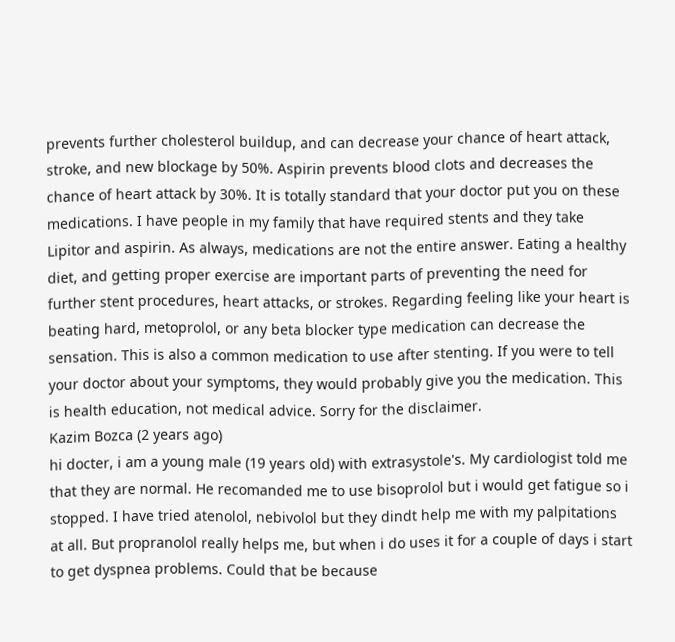prevents further cholesterol buildup, and can decrease your chance of heart attack, stroke, and new blockage by 50%. Aspirin prevents blood clots and decreases the chance of heart attack by 30%. It is totally standard that your doctor put you on these medications. I have people in my family that have required stents and they take Lipitor and aspirin. As always, medications are not the entire answer. Eating a healthy diet, and getting proper exercise are important parts of preventing the need for further stent procedures, heart attacks, or strokes. Regarding feeling like your heart is beating hard, metoprolol, or any beta blocker type medication can decrease the sensation. This is also a common medication to use after stenting. If you were to tell your doctor about your symptoms, they would probably give you the medication. This is health education, not medical advice. Sorry for the disclaimer.
Kazim Bozca (2 years ago)
hi docter, i am a young male (19 years old) with extrasystole's. My cardiologist told me that they are normal. He recomanded me to use bisoprolol but i would get fatigue so i stopped. I have tried atenolol, nebivolol but they dindt help me with my palpitations at all. But propranolol really helps me, but when i do uses it for a couple of days i start to get dyspnea problems. Could that be because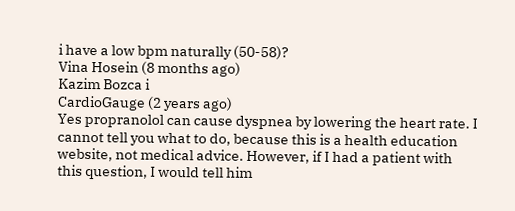i have a low bpm naturally (50-58)?
Vina Hosein (8 months ago)
Kazim Bozca i
CardioGauge (2 years ago)
Yes propranolol can cause dyspnea by lowering the heart rate. I cannot tell you what to do, because this is a health education website, not medical advice. However, if I had a patient with this question, I would tell him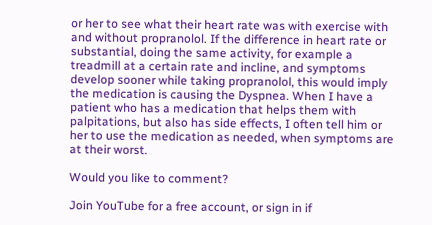or her to see what their heart rate was with exercise with and without propranolol. If the difference in heart rate or substantial, doing the same activity, for example a treadmill at a certain rate and incline, and symptoms develop sooner while taking propranolol, this would imply the medication is causing the Dyspnea. When I have a patient who has a medication that helps them with palpitations, but also has side effects, I often tell him or her to use the medication as needed, when symptoms are at their worst.

Would you like to comment?

Join YouTube for a free account, or sign in if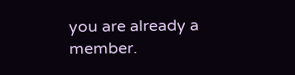you are already a member.